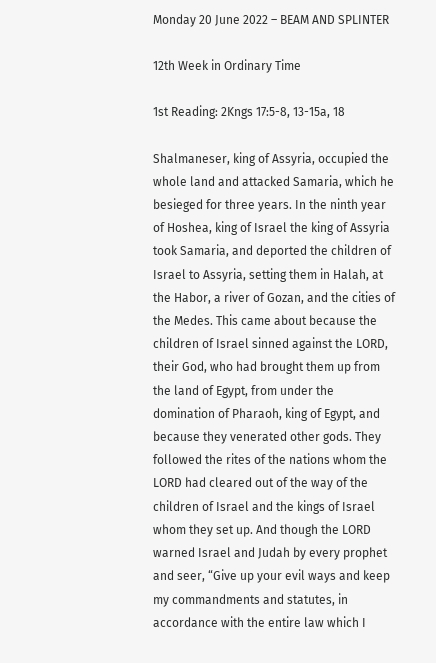Monday 20 June 2022 – BEAM AND SPLINTER

12th Week in Ordinary Time

1st Reading: 2Kngs 17:5-8, 13-15a, 18

Shalmaneser, king of Assyria, occupied the whole land and attacked Samaria, which he besieged for three years. In the ninth year of Hoshea, king of Israel the king of Assyria took Samaria, and deported the children of Israel to Assyria, setting them in Halah, at the Habor, a river of Gozan, and the cities of the Medes. This came about because the children of Israel sinned against the LORD, their God, who had brought them up from the land of Egypt, from under the domination of Pharaoh, king of Egypt, and because they venerated other gods. They followed the rites of the nations whom the LORD had cleared out of the way of the children of Israel and the kings of Israel whom they set up. And though the LORD warned Israel and Judah by every prophet and seer, “Give up your evil ways and keep my commandments and statutes, in accordance with the entire law which I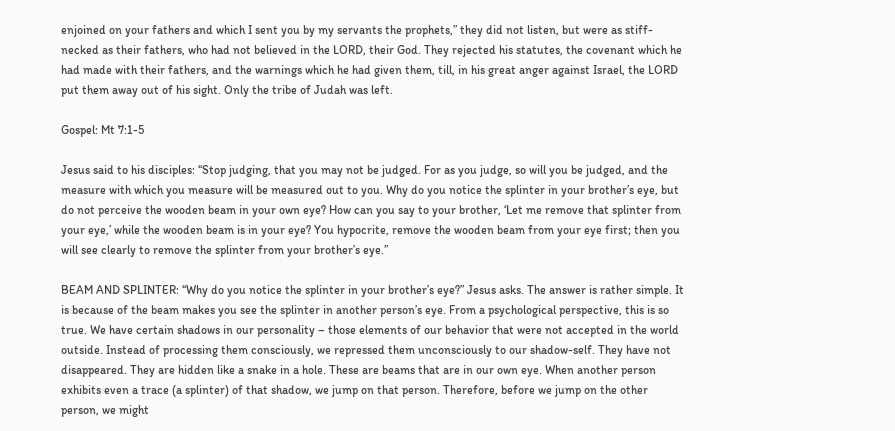enjoined on your fathers and which I sent you by my servants the prophets,” they did not listen, but were as stiff-necked as their fathers, who had not believed in the LORD, their God. They rejected his statutes, the covenant which he had made with their fathers, and the warnings which he had given them, till, in his great anger against Israel, the LORD put them away out of his sight. Only the tribe of Judah was left.

Gospel: Mt 7:1-5

Jesus said to his disciples: “Stop judging, that you may not be judged. For as you judge, so will you be judged, and the measure with which you measure will be measured out to you. Why do you notice the splinter in your brother’s eye, but do not perceive the wooden beam in your own eye? How can you say to your brother, ‘Let me remove that splinter from your eye,’ while the wooden beam is in your eye? You hypocrite, remove the wooden beam from your eye first; then you will see clearly to remove the splinter from your brother’s eye.”

BEAM AND SPLINTER: “Why do you notice the splinter in your brother’s eye?” Jesus asks. The answer is rather simple. It is because of the beam makes you see the splinter in another person’s eye. From a psychological perspective, this is so true. We have certain shadows in our personality – those elements of our behavior that were not accepted in the world outside. Instead of processing them consciously, we repressed them unconsciously to our shadow-self. They have not disappeared. They are hidden like a snake in a hole. These are beams that are in our own eye. When another person exhibits even a trace (a splinter) of that shadow, we jump on that person. Therefore, before we jump on the other person, we might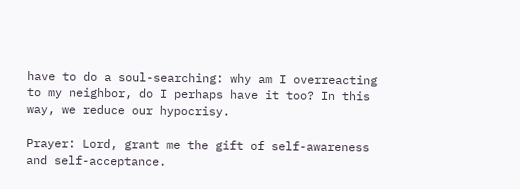have to do a soul-searching: why am I overreacting to my neighbor, do I perhaps have it too? In this way, we reduce our hypocrisy.

Prayer: Lord, grant me the gift of self-awareness and self-acceptance.